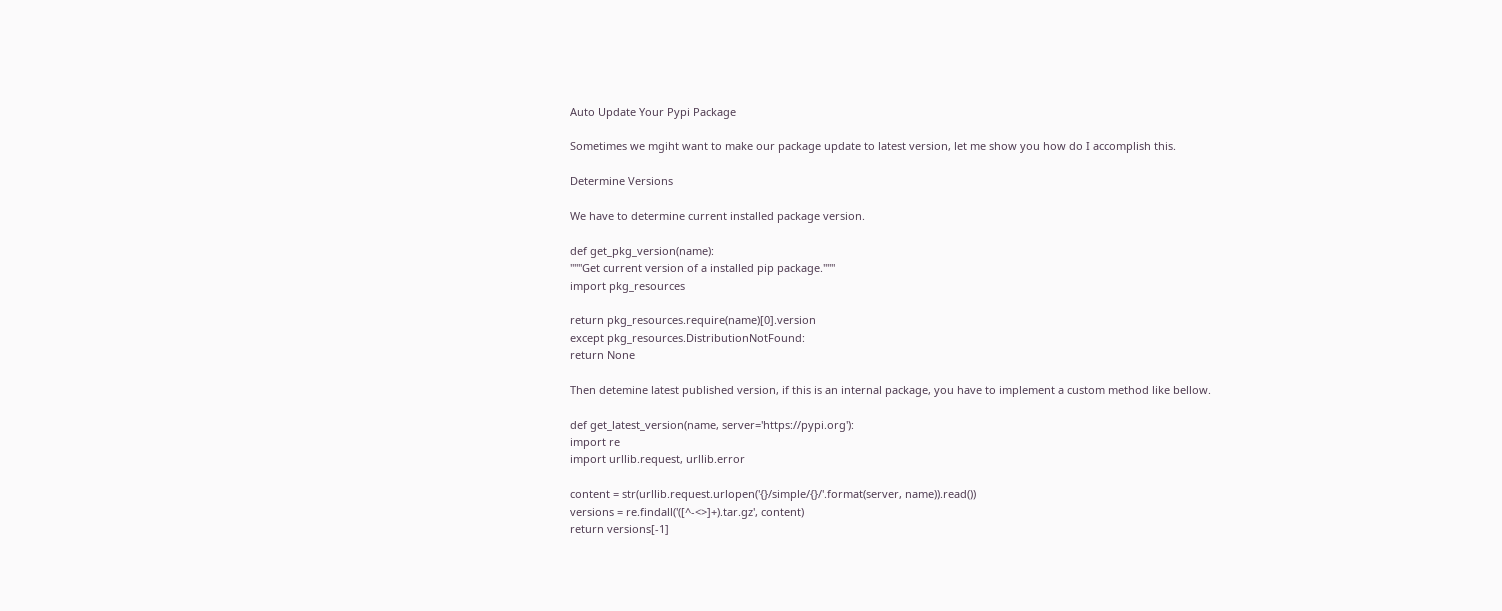Auto Update Your Pypi Package

Sometimes we mgiht want to make our package update to latest version, let me show you how do I accomplish this.

Determine Versions

We have to determine current installed package version.

def get_pkg_version(name):
"""Get current version of a installed pip package."""
import pkg_resources

return pkg_resources.require(name)[0].version
except pkg_resources.DistributionNotFound:
return None

Then detemine latest published version, if this is an internal package, you have to implement a custom method like bellow.

def get_latest_version(name, server='https://pypi.org'):
import re
import urllib.request, urllib.error

content = str(urllib.request.urlopen('{}/simple/{}/'.format(server, name)).read())
versions = re.findall('([^-<>]+).tar.gz', content)
return versions[-1]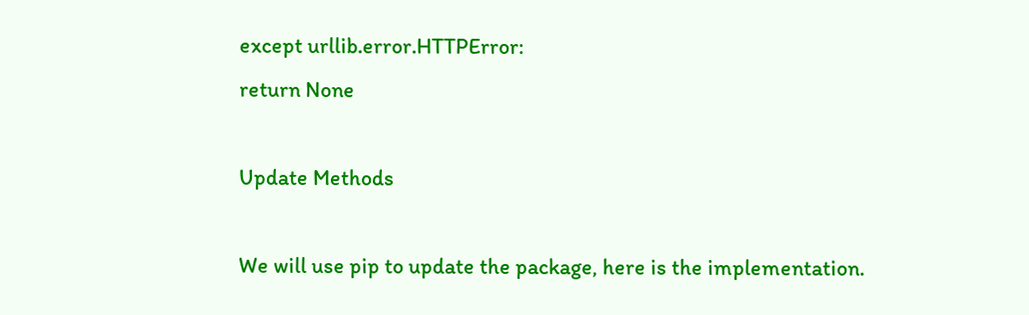except urllib.error.HTTPError:
return None

Update Methods

We will use pip to update the package, here is the implementation.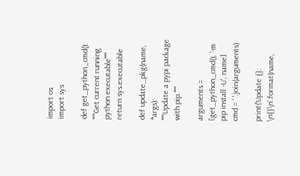import os
import sys

def get_python_cmd():
"""Get current running python executable"""
return sys.executable

def update_pkg(name, *args):
"""Update a pypi package with pip."""

arguments = [get_python_cmd(), '-m pip install -U', name]
cmd = ' '.join(arguments)

print('Update {}: \n{}\n'.format(name,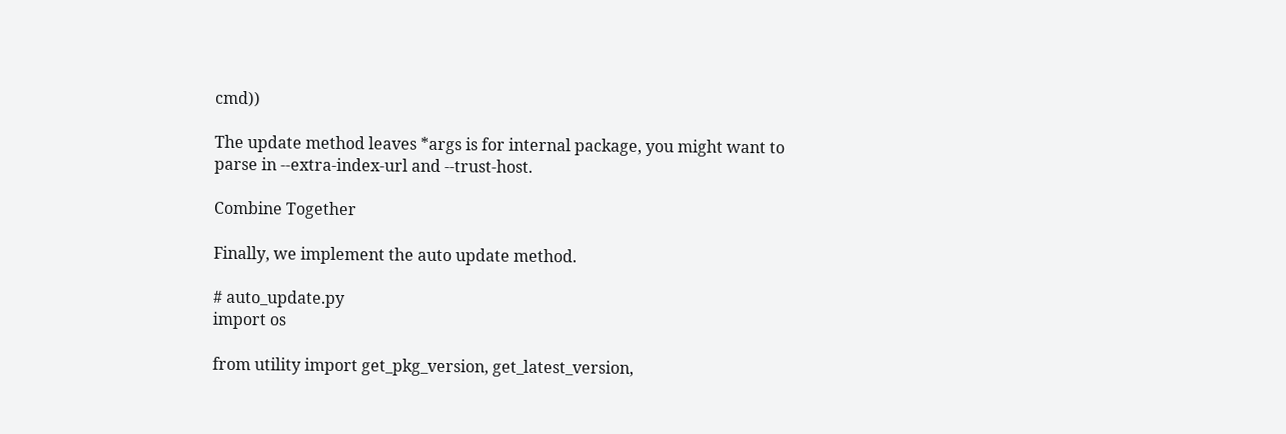cmd))

The update method leaves *args is for internal package, you might want to parse in --extra-index-url and --trust-host.

Combine Together

Finally, we implement the auto update method.

# auto_update.py
import os

from utility import get_pkg_version, get_latest_version,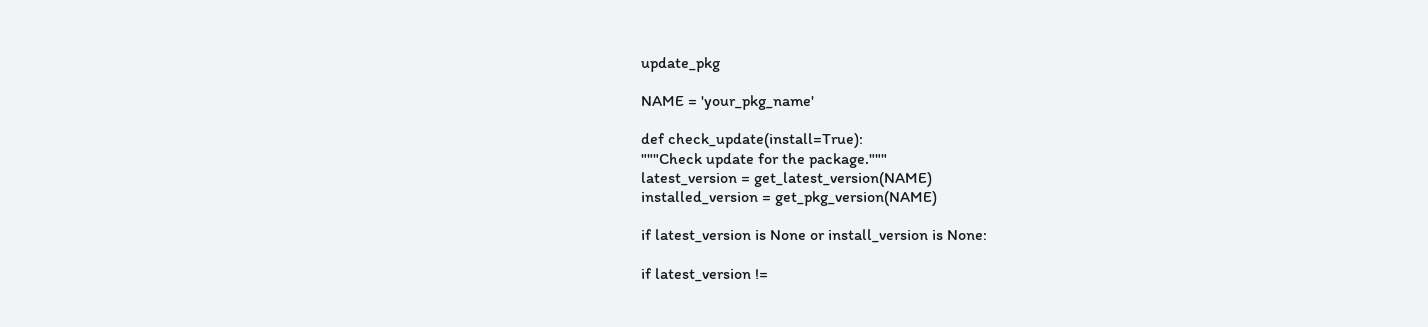update_pkg

NAME = 'your_pkg_name'

def check_update(install=True):
"""Check update for the package."""
latest_version = get_latest_version(NAME)
installed_version = get_pkg_version(NAME)

if latest_version is None or install_version is None:

if latest_version !=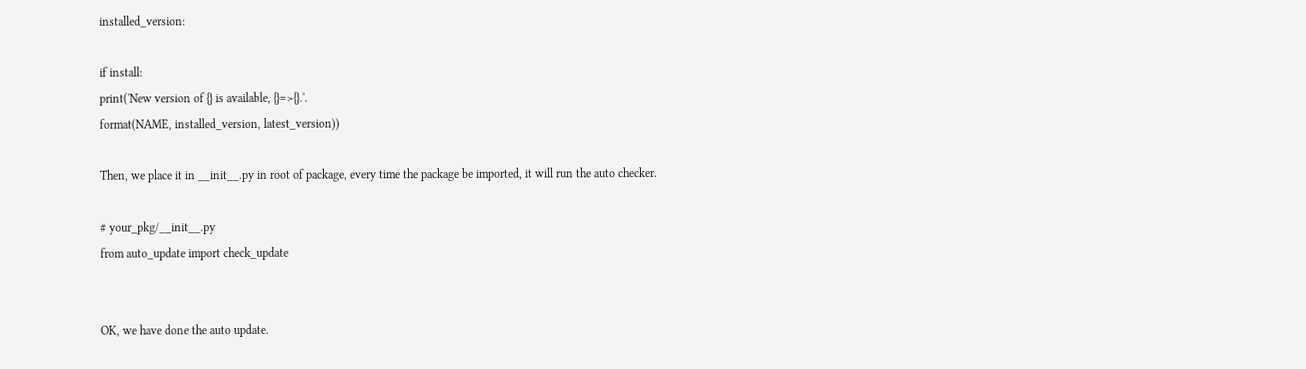installed_version:

if install:
print('New version of {} is available, {}=>{}.'.
format(NAME, installed_version, latest_version))

Then, we place it in __init__.py in root of package, every time the package be imported, it will run the auto checker.

# your_pkg/__init__.py
from auto_update import check_update


OK, we have done the auto update.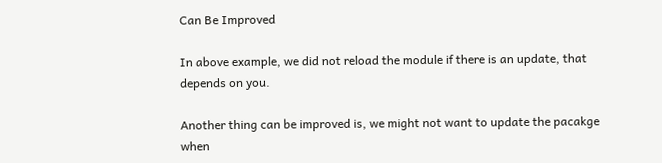Can Be Improved

In above example, we did not reload the module if there is an update, that depends on you.

Another thing can be improved is, we might not want to update the pacakge when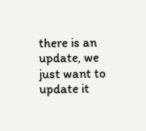there is an update, we just want to update it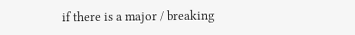if there is a major / breaking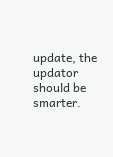update, the updator should be smarter.